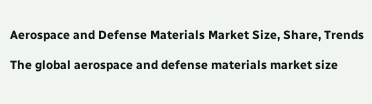Aerospace and Defense Materials Market Size, Share, Trends

The global aerospace and defense materials market size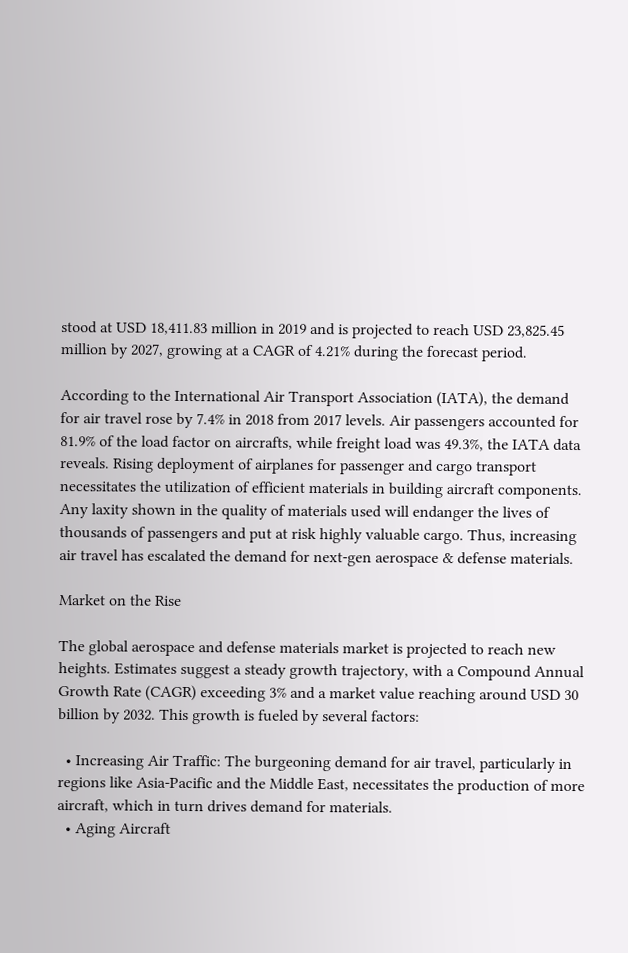stood at USD 18,411.83 million in 2019 and is projected to reach USD 23,825.45 million by 2027, growing at a CAGR of 4.21% during the forecast period.

According to the International Air Transport Association (IATA), the demand for air travel rose by 7.4% in 2018 from 2017 levels. Air passengers accounted for 81.9% of the load factor on aircrafts, while freight load was 49.3%, the IATA data reveals. Rising deployment of airplanes for passenger and cargo transport necessitates the utilization of efficient materials in building aircraft components. Any laxity shown in the quality of materials used will endanger the lives of thousands of passengers and put at risk highly valuable cargo. Thus, increasing air travel has escalated the demand for next-gen aerospace & defense materials.

Market on the Rise

The global aerospace and defense materials market is projected to reach new heights. Estimates suggest a steady growth trajectory, with a Compound Annual Growth Rate (CAGR) exceeding 3% and a market value reaching around USD 30 billion by 2032. This growth is fueled by several factors:

  • Increasing Air Traffic: The burgeoning demand for air travel, particularly in regions like Asia-Pacific and the Middle East, necessitates the production of more aircraft, which in turn drives demand for materials.
  • Aging Aircraft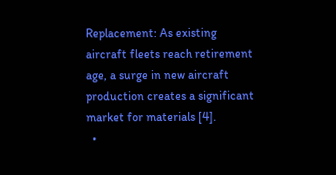Replacement: As existing aircraft fleets reach retirement age, a surge in new aircraft production creates a significant market for materials [4].
  •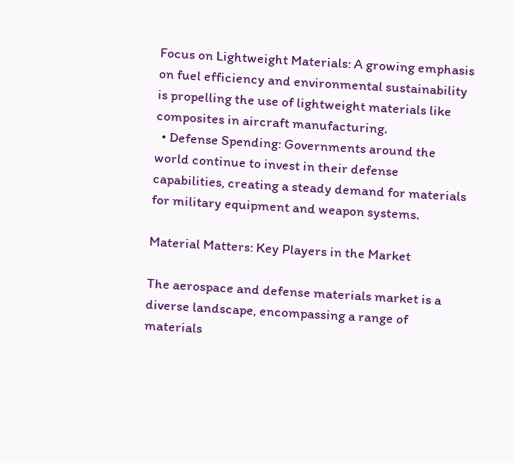Focus on Lightweight Materials: A growing emphasis on fuel efficiency and environmental sustainability is propelling the use of lightweight materials like composites in aircraft manufacturing.
  • Defense Spending: Governments around the world continue to invest in their defense capabilities, creating a steady demand for materials for military equipment and weapon systems.

Material Matters: Key Players in the Market

The aerospace and defense materials market is a diverse landscape, encompassing a range of materials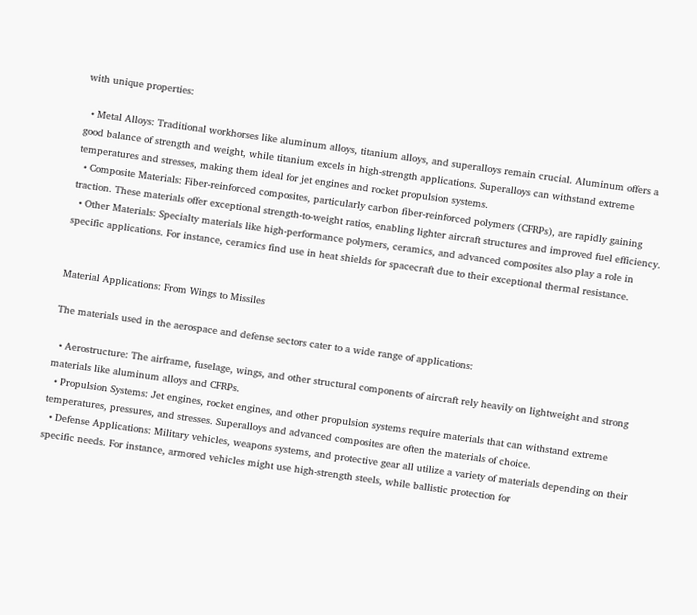with unique properties:

  • Metal Alloys: Traditional workhorses like aluminum alloys, titanium alloys, and superalloys remain crucial. Aluminum offers a good balance of strength and weight, while titanium excels in high-strength applications. Superalloys can withstand extreme temperatures and stresses, making them ideal for jet engines and rocket propulsion systems.
  • Composite Materials: Fiber-reinforced composites, particularly carbon fiber-reinforced polymers (CFRPs), are rapidly gaining traction. These materials offer exceptional strength-to-weight ratios, enabling lighter aircraft structures and improved fuel efficiency.
  • Other Materials: Specialty materials like high-performance polymers, ceramics, and advanced composites also play a role in specific applications. For instance, ceramics find use in heat shields for spacecraft due to their exceptional thermal resistance.


Material Applications: From Wings to Missiles

The materials used in the aerospace and defense sectors cater to a wide range of applications:

  • Aerostructure: The airframe, fuselage, wings, and other structural components of aircraft rely heavily on lightweight and strong materials like aluminum alloys and CFRPs.
  • Propulsion Systems: Jet engines, rocket engines, and other propulsion systems require materials that can withstand extreme temperatures, pressures, and stresses. Superalloys and advanced composites are often the materials of choice.
  • Defense Applications: Military vehicles, weapons systems, and protective gear all utilize a variety of materials depending on their specific needs. For instance, armored vehicles might use high-strength steels, while ballistic protection for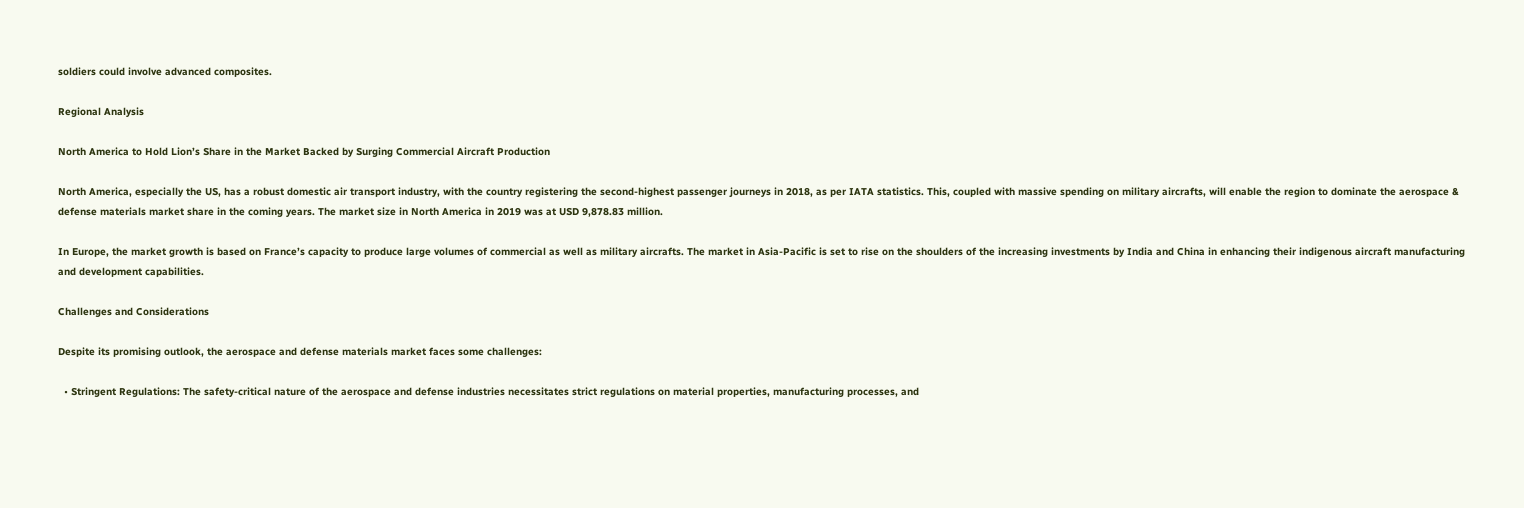soldiers could involve advanced composites.

Regional Analysis

North America to Hold Lion’s Share in the Market Backed by Surging Commercial Aircraft Production

North America, especially the US, has a robust domestic air transport industry, with the country registering the second-highest passenger journeys in 2018, as per IATA statistics. This, coupled with massive spending on military aircrafts, will enable the region to dominate the aerospace & defense materials market share in the coming years. The market size in North America in 2019 was at USD 9,878.83 million.

In Europe, the market growth is based on France’s capacity to produce large volumes of commercial as well as military aircrafts. The market in Asia-Pacific is set to rise on the shoulders of the increasing investments by India and China in enhancing their indigenous aircraft manufacturing and development capabilities.

Challenges and Considerations

Despite its promising outlook, the aerospace and defense materials market faces some challenges:

  • Stringent Regulations: The safety-critical nature of the aerospace and defense industries necessitates strict regulations on material properties, manufacturing processes, and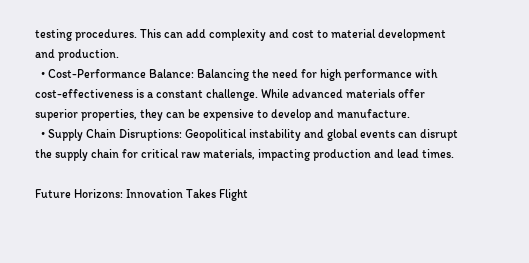testing procedures. This can add complexity and cost to material development and production.
  • Cost-Performance Balance: Balancing the need for high performance with cost-effectiveness is a constant challenge. While advanced materials offer superior properties, they can be expensive to develop and manufacture.
  • Supply Chain Disruptions: Geopolitical instability and global events can disrupt the supply chain for critical raw materials, impacting production and lead times.

Future Horizons: Innovation Takes Flight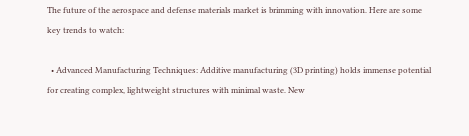The future of the aerospace and defense materials market is brimming with innovation. Here are some key trends to watch:

  • Advanced Manufacturing Techniques: Additive manufacturing (3D printing) holds immense potential for creating complex, lightweight structures with minimal waste. New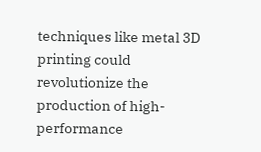techniques like metal 3D printing could revolutionize the production of high-performance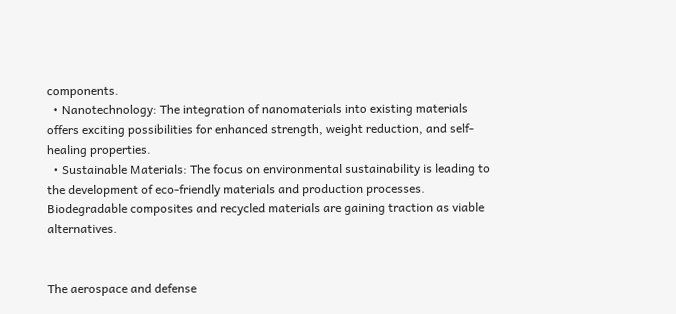components.
  • Nanotechnology: The integration of nanomaterials into existing materials offers exciting possibilities for enhanced strength, weight reduction, and self-healing properties.
  • Sustainable Materials: The focus on environmental sustainability is leading to the development of eco-friendly materials and production processes. Biodegradable composites and recycled materials are gaining traction as viable alternatives.


The aerospace and defense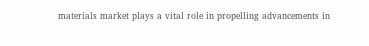materials market plays a vital role in propelling advancements in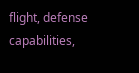flight, defense capabilities,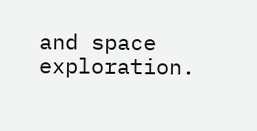and space exploration.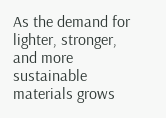As the demand for lighter, stronger, and more sustainable materials grows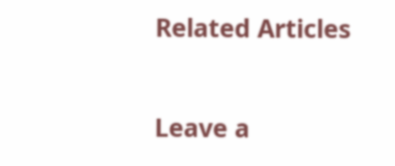Related Articles

Leave a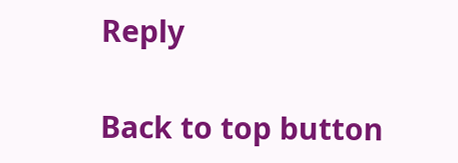Reply

Back to top button